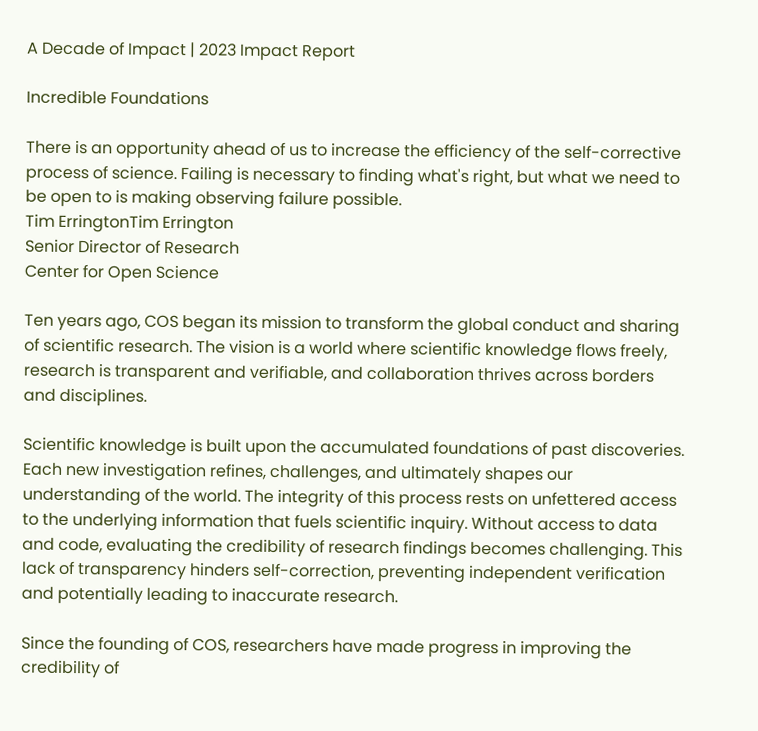A Decade of Impact | 2023 Impact Report

Incredible Foundations

There is an opportunity ahead of us to increase the efficiency of the self-corrective process of science. Failing is necessary to finding what's right, but what we need to be open to is making observing failure possible.
Tim ErringtonTim Errington
Senior Director of Research
Center for Open Science

Ten years ago, COS began its mission to transform the global conduct and sharing of scientific research. The vision is a world where scientific knowledge flows freely, research is transparent and verifiable, and collaboration thrives across borders and disciplines.

Scientific knowledge is built upon the accumulated foundations of past discoveries. Each new investigation refines, challenges, and ultimately shapes our understanding of the world. The integrity of this process rests on unfettered access to the underlying information that fuels scientific inquiry. Without access to data and code, evaluating the credibility of research findings becomes challenging. This lack of transparency hinders self-correction, preventing independent verification and potentially leading to inaccurate research.

Since the founding of COS, researchers have made progress in improving the credibility of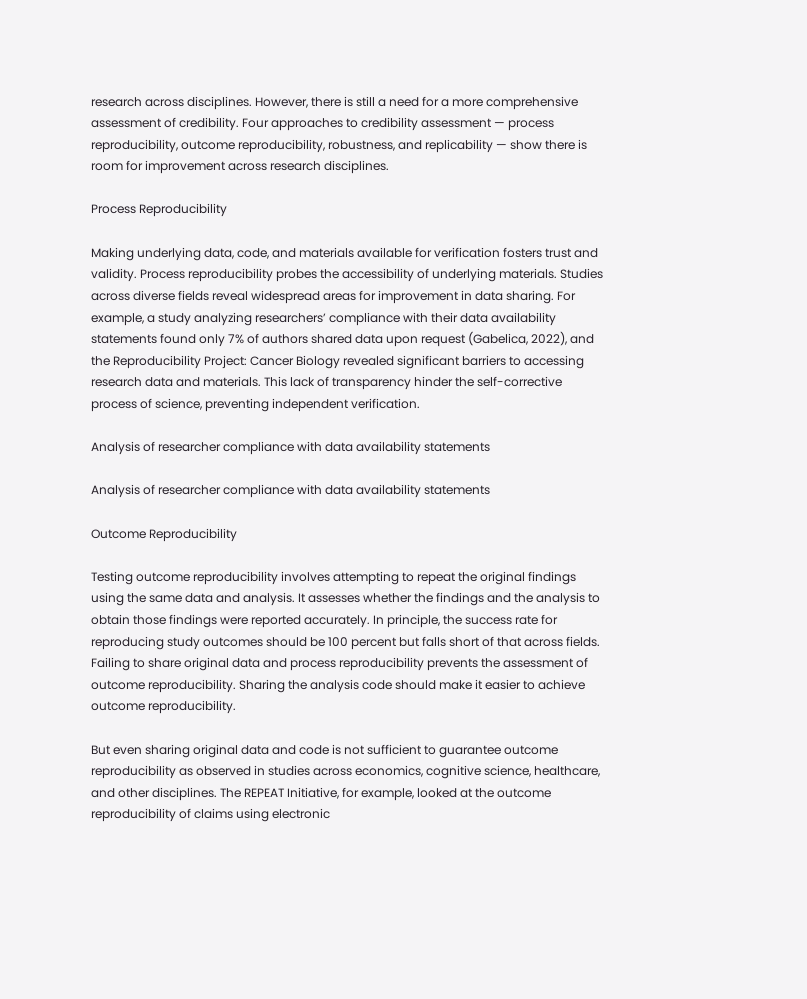research across disciplines. However, there is still a need for a more comprehensive assessment of credibility. Four approaches to credibility assessment — process reproducibility, outcome reproducibility, robustness, and replicability — show there is room for improvement across research disciplines.

Process Reproducibility

Making underlying data, code, and materials available for verification fosters trust and validity. Process reproducibility probes the accessibility of underlying materials. Studies across diverse fields reveal widespread areas for improvement in data sharing. For example, a study analyzing researchers’ compliance with their data availability statements found only 7% of authors shared data upon request (Gabelica, 2022), and the Reproducibility Project: Cancer Biology revealed significant barriers to accessing research data and materials. This lack of transparency hinder the self-corrective process of science, preventing independent verification.

Analysis of researcher compliance with data availability statements

Analysis of researcher compliance with data availability statements

Outcome Reproducibility

Testing outcome reproducibility involves attempting to repeat the original findings using the same data and analysis. It assesses whether the findings and the analysis to obtain those findings were reported accurately. In principle, the success rate for reproducing study outcomes should be 100 percent but falls short of that across fields. Failing to share original data and process reproducibility prevents the assessment of outcome reproducibility. Sharing the analysis code should make it easier to achieve outcome reproducibility.

But even sharing original data and code is not sufficient to guarantee outcome reproducibility as observed in studies across economics, cognitive science, healthcare, and other disciplines. The REPEAT Initiative, for example, looked at the outcome reproducibility of claims using electronic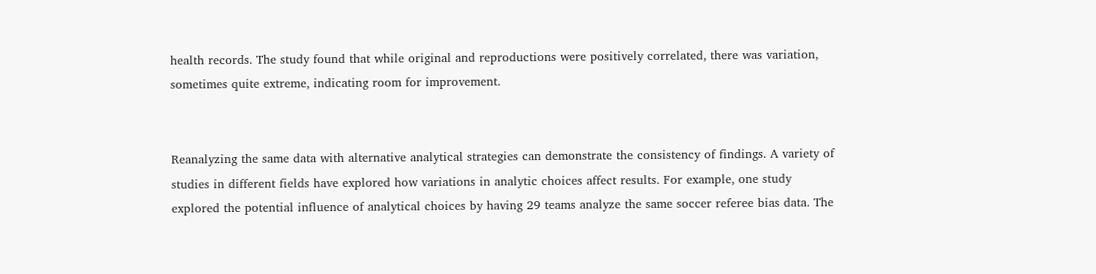health records. The study found that while original and reproductions were positively correlated, there was variation, sometimes quite extreme, indicating room for improvement.


Reanalyzing the same data with alternative analytical strategies can demonstrate the consistency of findings. A variety of studies in different fields have explored how variations in analytic choices affect results. For example, one study explored the potential influence of analytical choices by having 29 teams analyze the same soccer referee bias data. The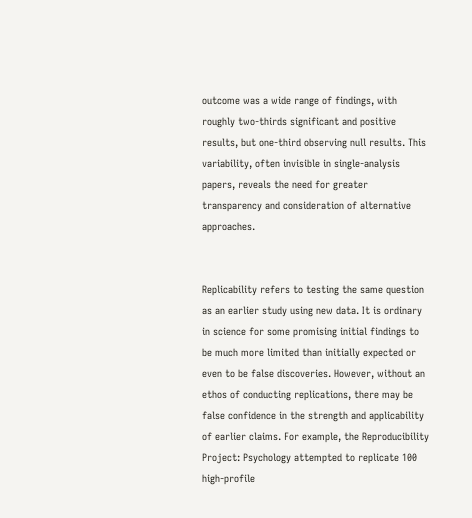outcome was a wide range of findings, with roughly two-thirds significant and positive results, but one-third observing null results. This variability, often invisible in single-analysis papers, reveals the need for greater transparency and consideration of alternative approaches.


Replicability refers to testing the same question as an earlier study using new data. It is ordinary in science for some promising initial findings to be much more limited than initially expected or even to be false discoveries. However, without an ethos of conducting replications, there may be false confidence in the strength and applicability of earlier claims. For example, the Reproducibility Project: Psychology attempted to replicate 100 high-profile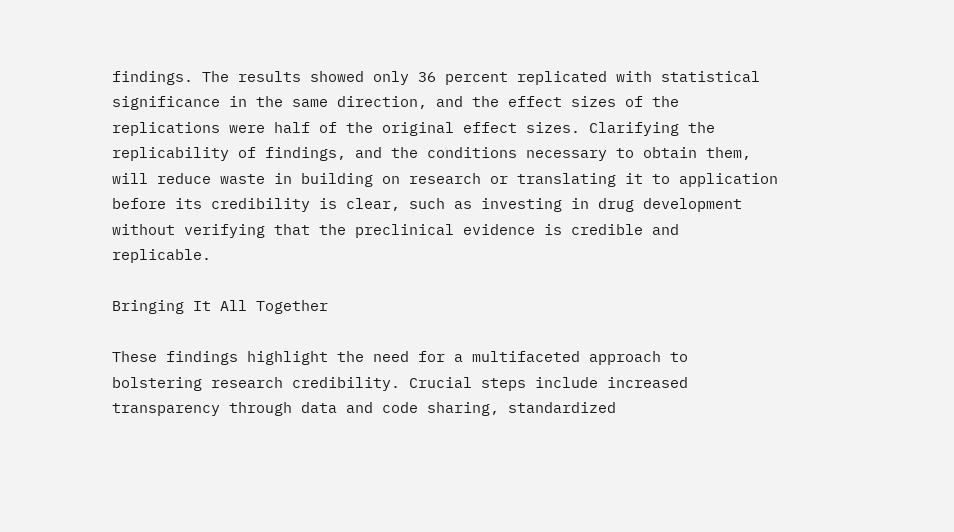findings. The results showed only 36 percent replicated with statistical significance in the same direction, and the effect sizes of the replications were half of the original effect sizes. Clarifying the replicability of findings, and the conditions necessary to obtain them, will reduce waste in building on research or translating it to application before its credibility is clear, such as investing in drug development without verifying that the preclinical evidence is credible and replicable.

Bringing It All Together

These findings highlight the need for a multifaceted approach to bolstering research credibility. Crucial steps include increased transparency through data and code sharing, standardized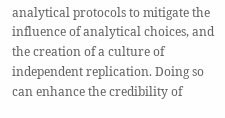analytical protocols to mitigate the influence of analytical choices, and the creation of a culture of independent replication. Doing so can enhance the credibility of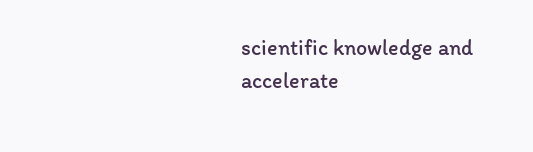scientific knowledge and accelerate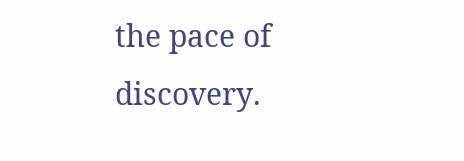the pace of discovery.